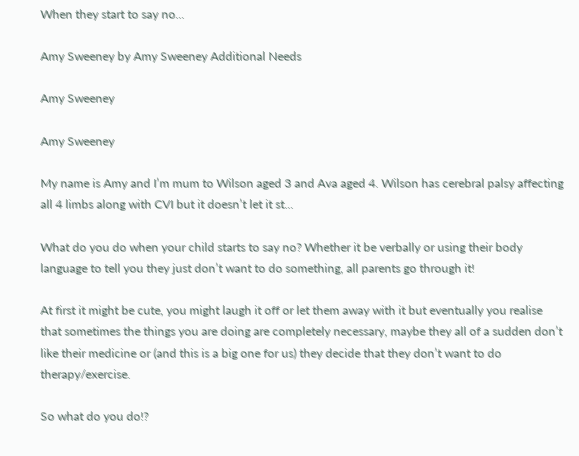When they start to say no...

Amy Sweeney by Amy Sweeney Additional Needs

Amy Sweeney

Amy Sweeney

My name is Amy and I’m mum to Wilson aged 3 and Ava aged 4. Wilson has cerebral palsy affecting all 4 limbs along with CVI but it doesn’t let it st...

What do you do when your child starts to say no? Whether it be verbally or using their body language to tell you they just don’t want to do something, all parents go through it!

At first it might be cute, you might laugh it off or let them away with it but eventually you realise that sometimes the things you are doing are completely necessary, maybe they all of a sudden don’t like their medicine or (and this is a big one for us) they decide that they don’t want to do therapy/exercise.

So what do you do!?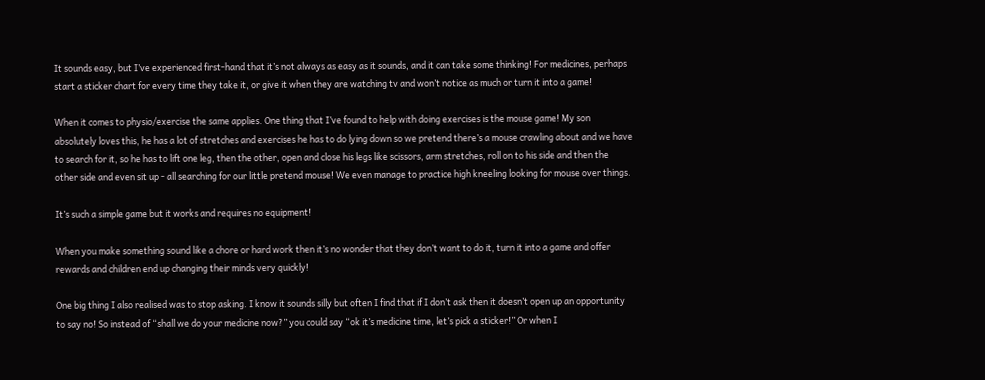It sounds easy, but I’ve experienced first-hand that it’s not always as easy as it sounds, and it can take some thinking! For medicines, perhaps start a sticker chart for every time they take it, or give it when they are watching tv and won’t notice as much or turn it into a game!

When it comes to physio/exercise the same applies. One thing that I’ve found to help with doing exercises is the mouse game! My son absolutely loves this, he has a lot of stretches and exercises he has to do lying down so we pretend there’s a mouse crawling about and we have to search for it, so he has to lift one leg, then the other, open and close his legs like scissors, arm stretches, roll on to his side and then the other side and even sit up - all searching for our little pretend mouse! We even manage to practice high kneeling looking for mouse over things.

It’s such a simple game but it works and requires no equipment!

When you make something sound like a chore or hard work then it’s no wonder that they don’t want to do it, turn it into a game and offer rewards and children end up changing their minds very quickly!

One big thing I also realised was to stop asking. I know it sounds silly but often I find that if I don’t ask then it doesn’t open up an opportunity to say no! So instead of “shall we do your medicine now?” you could say “ok it’s medicine time, let’s pick a sticker!” Or when I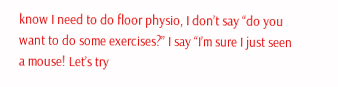know I need to do floor physio, I don’t say “do you want to do some exercises?” I say “I’m sure I just seen a mouse! Let’s try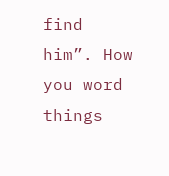find him”. How you word things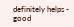definitely helps - good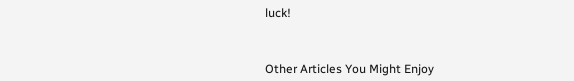luck!



Other Articles You Might Enjoy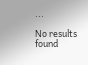...

No results found